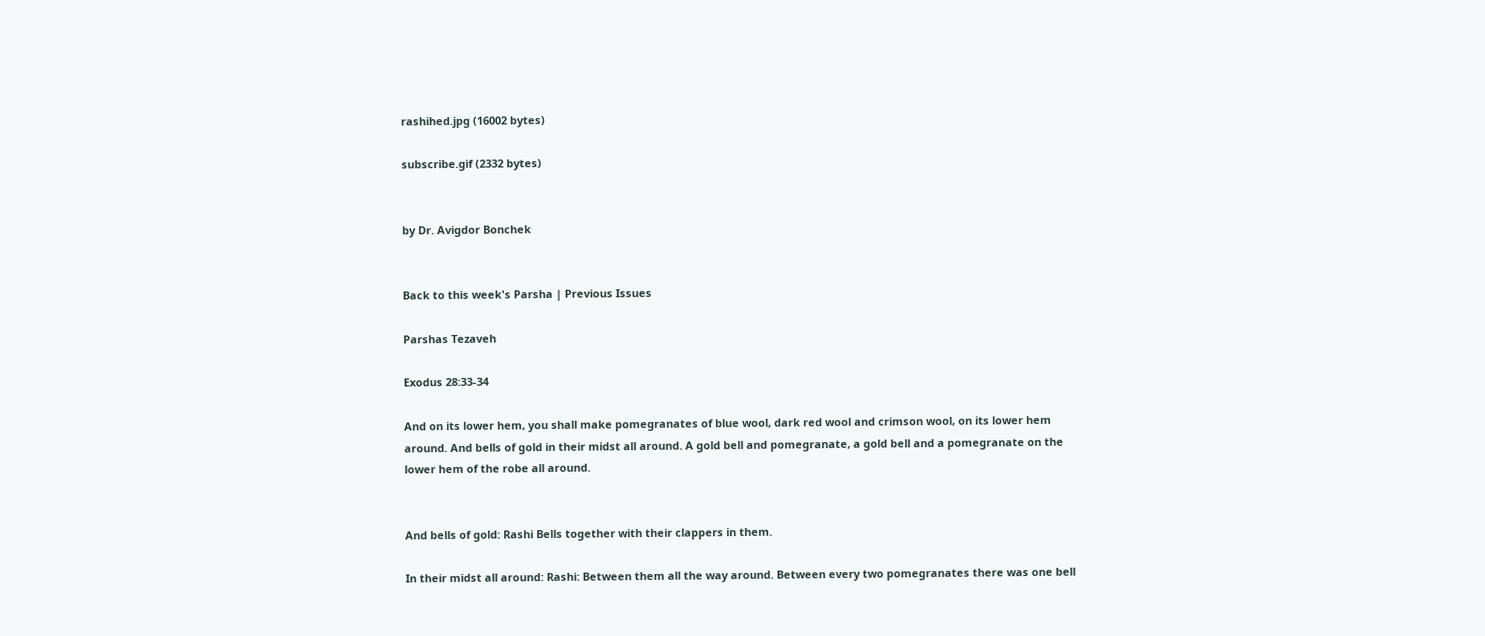rashihed.jpg (16002 bytes)

subscribe.gif (2332 bytes)


by Dr. Avigdor Bonchek


Back to this week's Parsha | Previous Issues

Parshas Tezaveh

Exodus 28:33-34

And on its lower hem, you shall make pomegranates of blue wool, dark red wool and crimson wool, on its lower hem around. And bells of gold in their midst all around. A gold bell and pomegranate, a gold bell and a pomegranate on the lower hem of the robe all around.


And bells of gold: Rashi Bells together with their clappers in them.

In their midst all around: Rashi: Between them all the way around. Between every two pomegranates there was one bell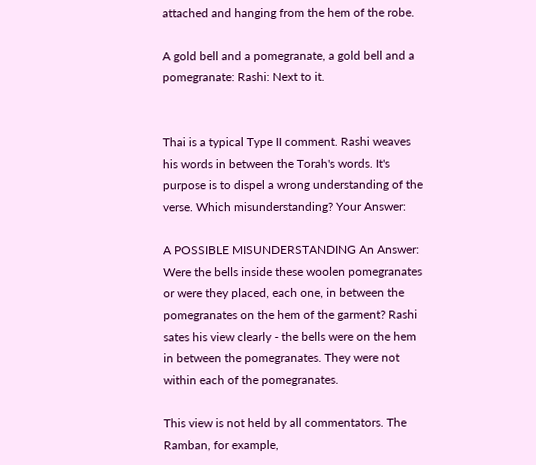attached and hanging from the hem of the robe.

A gold bell and a pomegranate, a gold bell and a pomegranate: Rashi: Next to it.


Thai is a typical Type II comment. Rashi weaves his words in between the Torah's words. It's purpose is to dispel a wrong understanding of the verse. Which misunderstanding? Your Answer:

A POSSIBLE MISUNDERSTANDING An Answer: Were the bells inside these woolen pomegranates or were they placed, each one, in between the pomegranates on the hem of the garment? Rashi sates his view clearly - the bells were on the hem in between the pomegranates. They were not within each of the pomegranates.

This view is not held by all commentators. The Ramban, for example,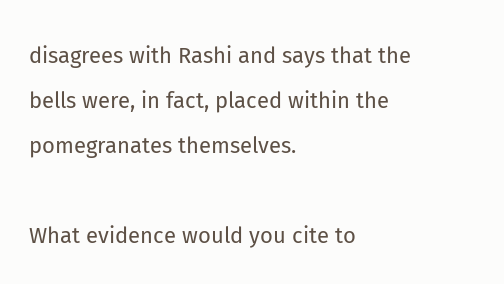disagrees with Rashi and says that the bells were, in fact, placed within the pomegranates themselves.

What evidence would you cite to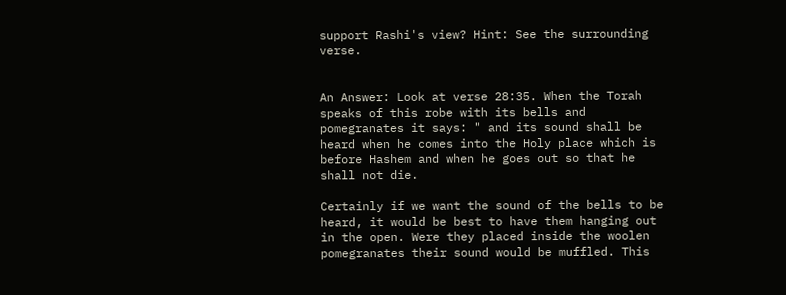support Rashi's view? Hint: See the surrounding verse.


An Answer: Look at verse 28:35. When the Torah speaks of this robe with its bells and pomegranates it says: " and its sound shall be heard when he comes into the Holy place which is before Hashem and when he goes out so that he shall not die.

Certainly if we want the sound of the bells to be heard, it would be best to have them hanging out in the open. Were they placed inside the woolen pomegranates their sound would be muffled. This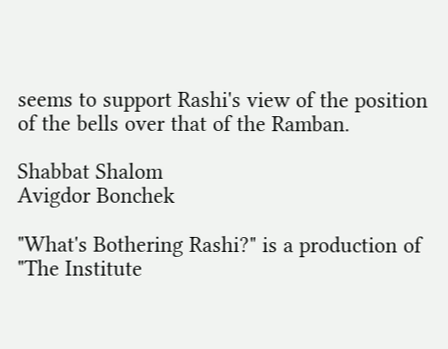seems to support Rashi's view of the position of the bells over that of the Ramban.

Shabbat Shalom
Avigdor Bonchek

"What's Bothering Rashi?" is a production of "The Institute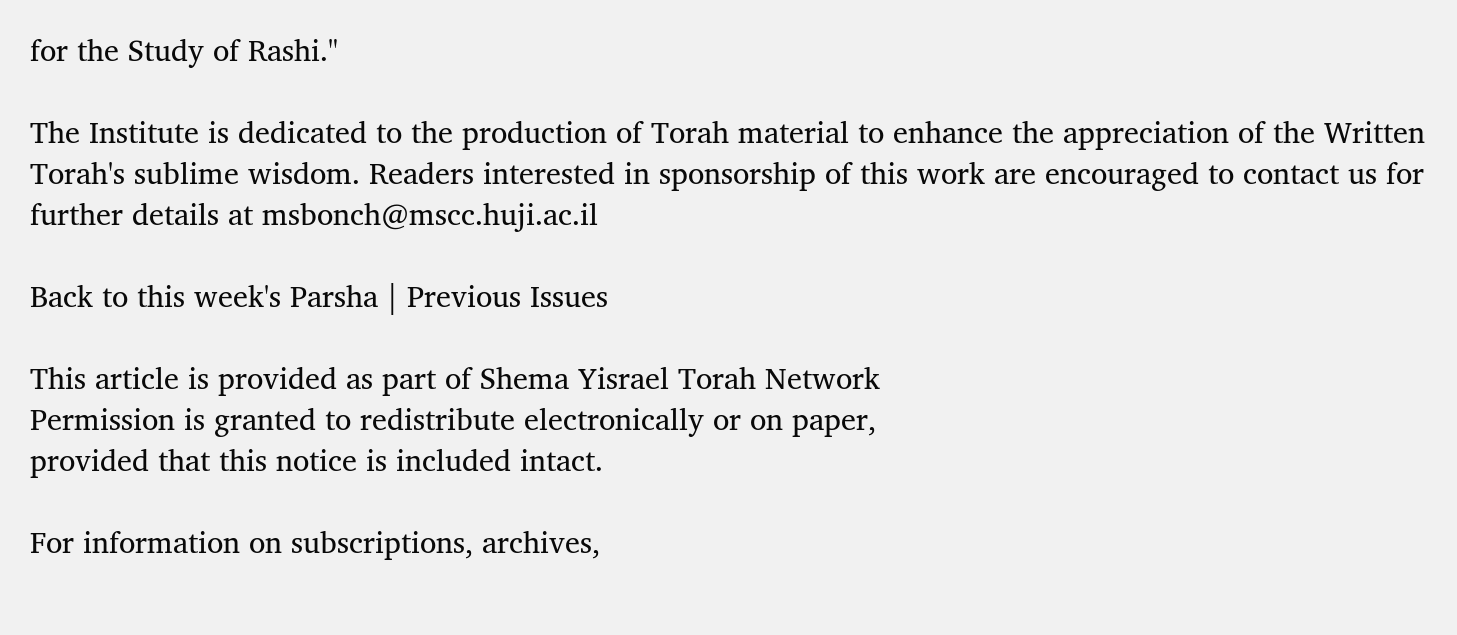for the Study of Rashi."

The Institute is dedicated to the production of Torah material to enhance the appreciation of the Written Torah's sublime wisdom. Readers interested in sponsorship of this work are encouraged to contact us for further details at msbonch@mscc.huji.ac.il

Back to this week's Parsha | Previous Issues

This article is provided as part of Shema Yisrael Torah Network
Permission is granted to redistribute electronically or on paper,
provided that this notice is included intact.

For information on subscriptions, archives,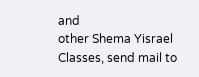and
other Shema Yisrael
Classes, send mail to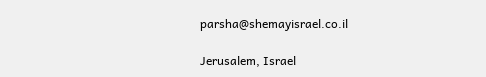parsha@shemayisrael.co.il

Jerusalem, Israel